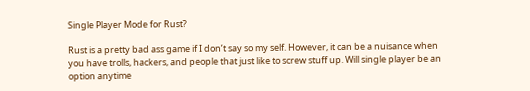Single Player Mode for Rust?

Rust is a pretty bad ass game if I don’t say so my self. However, it can be a nuisance when you have trolls, hackers, and people that just like to screw stuff up. Will single player be an option anytime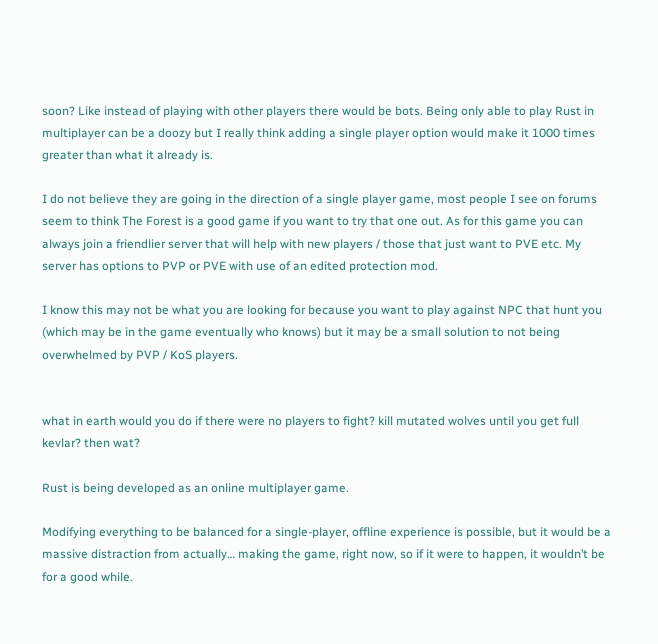soon? Like instead of playing with other players there would be bots. Being only able to play Rust in multiplayer can be a doozy but I really think adding a single player option would make it 1000 times greater than what it already is.

I do not believe they are going in the direction of a single player game, most people I see on forums seem to think The Forest is a good game if you want to try that one out. As for this game you can always join a friendlier server that will help with new players / those that just want to PVE etc. My server has options to PVP or PVE with use of an edited protection mod.

I know this may not be what you are looking for because you want to play against NPC that hunt you (which may be in the game eventually who knows) but it may be a small solution to not being overwhelmed by PVP / KoS players.


what in earth would you do if there were no players to fight? kill mutated wolves until you get full kevlar? then wat?

Rust is being developed as an online multiplayer game.

Modifying everything to be balanced for a single-player, offline experience is possible, but it would be a massive distraction from actually… making the game, right now, so if it were to happen, it wouldn’t be for a good while.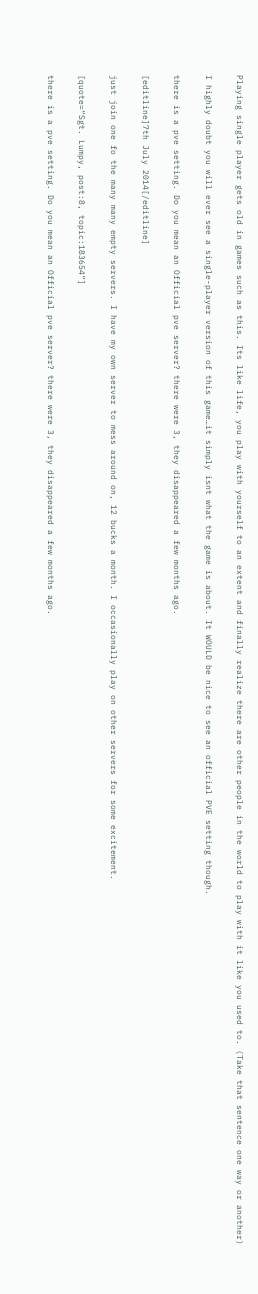Playing single player gets old in games such as this. Its like life, you play with yourself to an extent and finally realize there are other people in the world to play with it like you used to. (Take that sentence one way or another)

I highly doubt you will ever see a single-player version of this game…it simply isnt what the game is about. It WOULD be nice to see an official PVE setting though.

there is a pve setting. Do you mean an Official pve server? there were 3, they disappeared a few months ago.

[editline]7th July 2014[/editline]

just join one fo the many many empty servers. I have my own server to mess around on, 12 bucks a month. I occasionally play on other servers for some excitement.

[quote=“Sgt. Lumpy, post:8, topic:183654”]

there is a pve setting. Do you mean an Official pve server? there were 3, they disappeared a few months ago.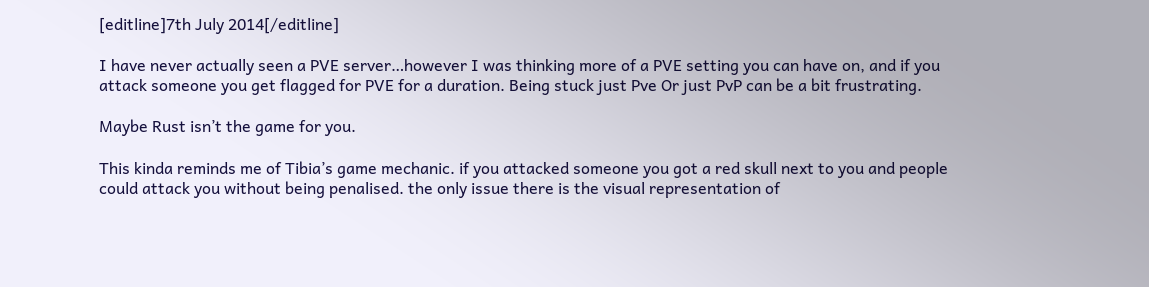[editline]7th July 2014[/editline]

I have never actually seen a PVE server…however I was thinking more of a PVE setting you can have on, and if you attack someone you get flagged for PVE for a duration. Being stuck just Pve Or just PvP can be a bit frustrating.

Maybe Rust isn’t the game for you.

This kinda reminds me of Tibia’s game mechanic. if you attacked someone you got a red skull next to you and people could attack you without being penalised. the only issue there is the visual representation of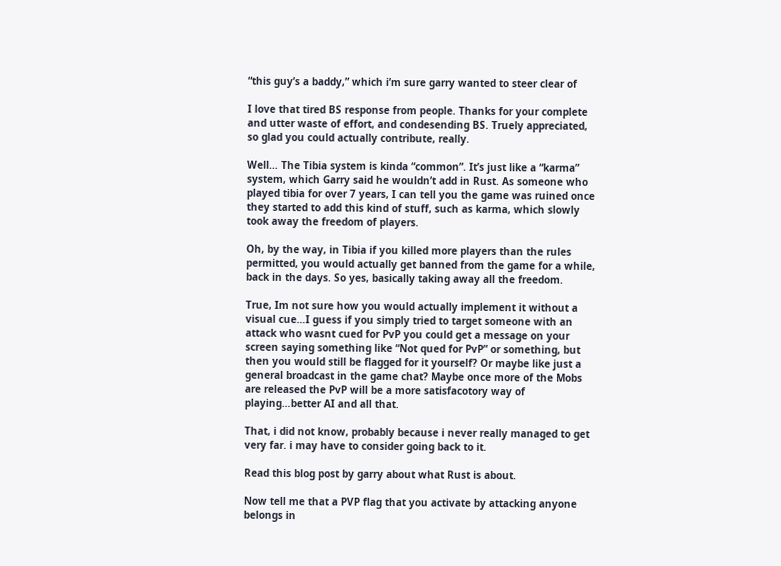“this guy’s a baddy,” which i’m sure garry wanted to steer clear of

I love that tired BS response from people. Thanks for your complete and utter waste of effort, and condesending BS. Truely appreciated, so glad you could actually contribute, really.

Well… The Tibia system is kinda “common”. It’s just like a “karma” system, which Garry said he wouldn’t add in Rust. As someone who played tibia for over 7 years, I can tell you the game was ruined once they started to add this kind of stuff, such as karma, which slowly took away the freedom of players.

Oh, by the way, in Tibia if you killed more players than the rules permitted, you would actually get banned from the game for a while, back in the days. So yes, basically taking away all the freedom.

True, Im not sure how you would actually implement it without a visual cue…I guess if you simply tried to target someone with an attack who wasnt cued for PvP you could get a message on your screen saying something like “Not qued for PvP” or something, but then you would still be flagged for it yourself? Or maybe like just a general broadcast in the game chat? Maybe once more of the Mobs are released the PvP will be a more satisfacotory way of playing…better AI and all that.

That, i did not know, probably because i never really managed to get very far. i may have to consider going back to it.

Read this blog post by garry about what Rust is about.

Now tell me that a PVP flag that you activate by attacking anyone belongs in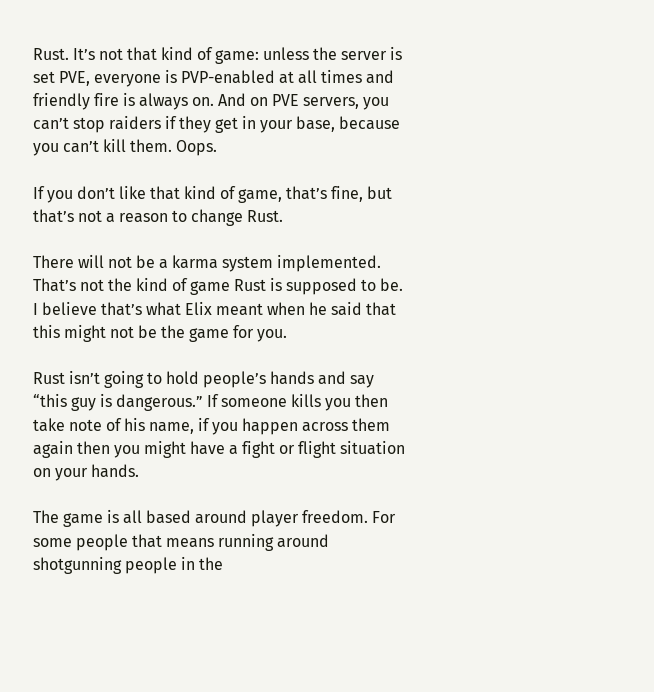Rust. It’s not that kind of game: unless the server is set PVE, everyone is PVP-enabled at all times and friendly fire is always on. And on PVE servers, you can’t stop raiders if they get in your base, because you can’t kill them. Oops.

If you don’t like that kind of game, that’s fine, but that’s not a reason to change Rust.

There will not be a karma system implemented. That’s not the kind of game Rust is supposed to be.
I believe that’s what Elix meant when he said that this might not be the game for you.

Rust isn’t going to hold people’s hands and say “this guy is dangerous.” If someone kills you then take note of his name, if you happen across them again then you might have a fight or flight situation on your hands.

The game is all based around player freedom. For some people that means running around shotgunning people in the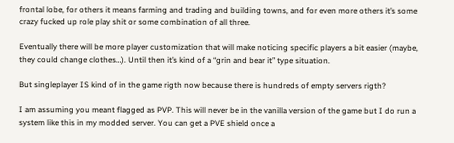frontal lobe, for others it means farming and trading and building towns, and for even more others it’s some crazy fucked up role play shit or some combination of all three.

Eventually there will be more player customization that will make noticing specific players a bit easier (maybe, they could change clothes…). Until then it’s kind of a “grin and bear it” type situation.

But singleplayer IS kind of in the game rigth now because there is hundreds of empty servers rigth?

I am assuming you meant flagged as PVP. This will never be in the vanilla version of the game but I do run a system like this in my modded server. You can get a PVE shield once a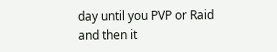day until you PVP or Raid and then it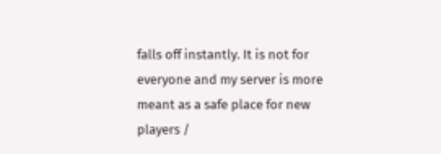falls off instantly. It is not for everyone and my server is more meant as a safe place for new players /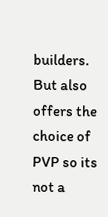builders. But also offers the choice of PVP so its not a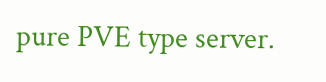pure PVE type server.